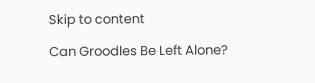Skip to content

Can Groodles Be Left Alone?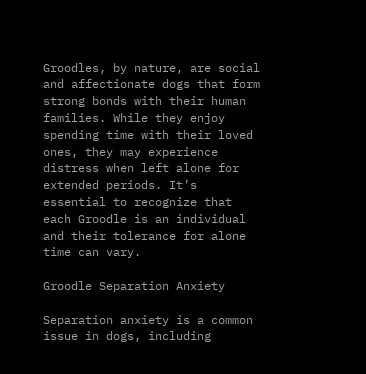Groodles, by nature, are social and affectionate dogs that form strong bonds with their human families. While they enjoy spending time with their loved ones, they may experience distress when left alone for extended periods. It’s essential to recognize that each Groodle is an individual and their tolerance for alone time can vary.

Groodle Separation Anxiety

Separation anxiety is a common issue in dogs, including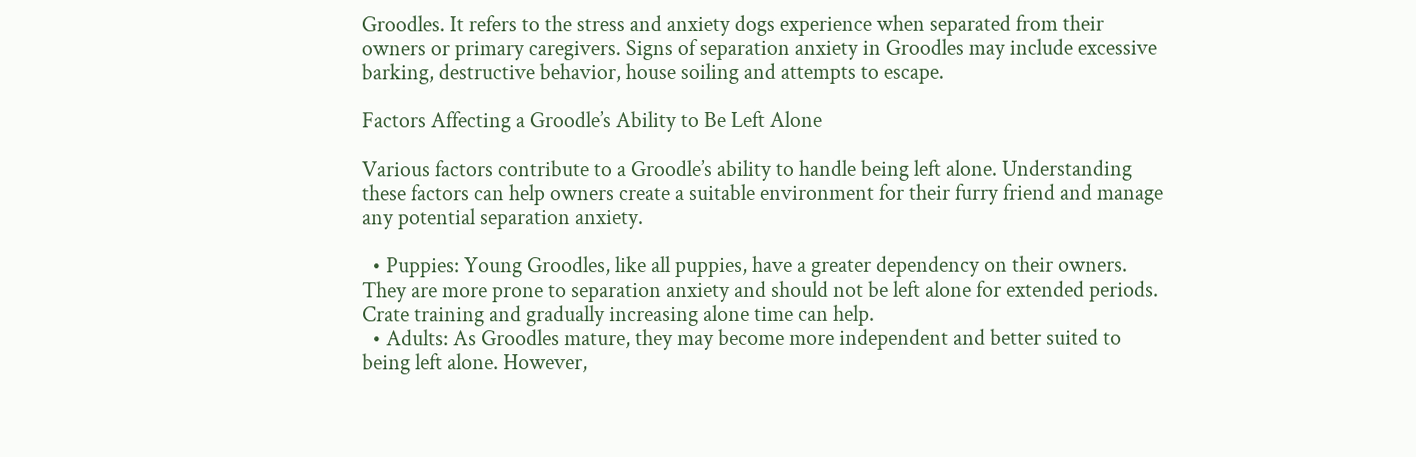Groodles. It refers to the stress and anxiety dogs experience when separated from their owners or primary caregivers. Signs of separation anxiety in Groodles may include excessive barking, destructive behavior, house soiling and attempts to escape.

Factors Affecting a Groodle’s Ability to Be Left Alone

Various factors contribute to a Groodle’s ability to handle being left alone. Understanding these factors can help owners create a suitable environment for their furry friend and manage any potential separation anxiety.

  • Puppies: Young Groodles, like all puppies, have a greater dependency on their owners. They are more prone to separation anxiety and should not be left alone for extended periods. Crate training and gradually increasing alone time can help.
  • Adults: As Groodles mature, they may become more independent and better suited to being left alone. However,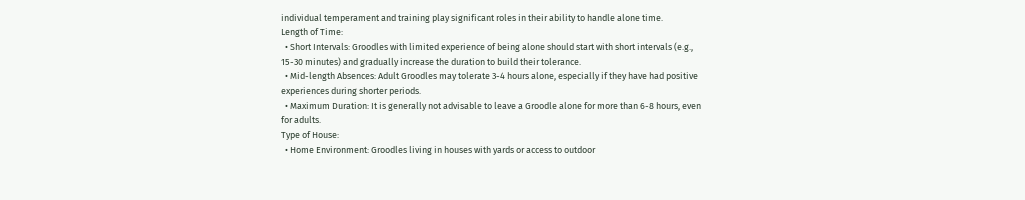individual temperament and training play significant roles in their ability to handle alone time.
Length of Time:
  • Short Intervals: Groodles with limited experience of being alone should start with short intervals (e.g., 15-30 minutes) and gradually increase the duration to build their tolerance.
  • Mid-length Absences: Adult Groodles may tolerate 3-4 hours alone, especially if they have had positive experiences during shorter periods.
  • Maximum Duration: It is generally not advisable to leave a Groodle alone for more than 6-8 hours, even for adults.
Type of House:
  • Home Environment: Groodles living in houses with yards or access to outdoor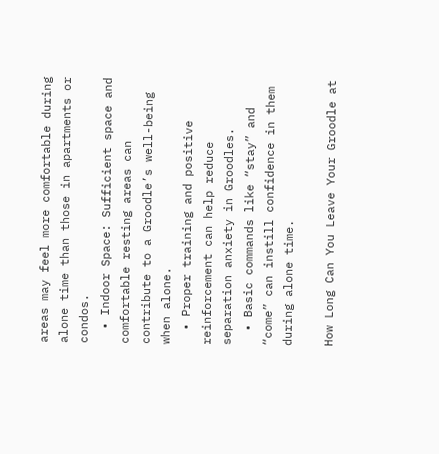areas may feel more comfortable during alone time than those in apartments or condos.
  • Indoor Space: Sufficient space and comfortable resting areas can contribute to a Groodle’s well-being when alone.
  • Proper training and positive reinforcement can help reduce separation anxiety in Groodles.
  • Basic commands like “stay” and “come” can instill confidence in them during alone time.

How Long Can You Leave Your Groodle at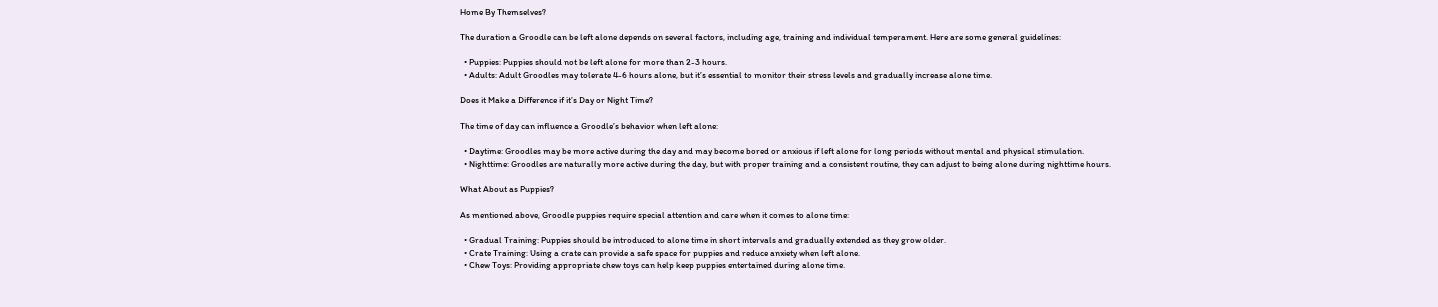Home By Themselves?

The duration a Groodle can be left alone depends on several factors, including age, training and individual temperament. Here are some general guidelines:

  • Puppies: Puppies should not be left alone for more than 2-3 hours.
  • Adults: Adult Groodles may tolerate 4-6 hours alone, but it’s essential to monitor their stress levels and gradually increase alone time.

Does it Make a Difference if it’s Day or Night Time?

The time of day can influence a Groodle’s behavior when left alone:

  • Daytime: Groodles may be more active during the day and may become bored or anxious if left alone for long periods without mental and physical stimulation.
  • Nighttime: Groodles are naturally more active during the day, but with proper training and a consistent routine, they can adjust to being alone during nighttime hours.

What About as Puppies?

As mentioned above, Groodle puppies require special attention and care when it comes to alone time:

  • Gradual Training: Puppies should be introduced to alone time in short intervals and gradually extended as they grow older.
  • Crate Training: Using a crate can provide a safe space for puppies and reduce anxiety when left alone.
  • Chew Toys: Providing appropriate chew toys can help keep puppies entertained during alone time.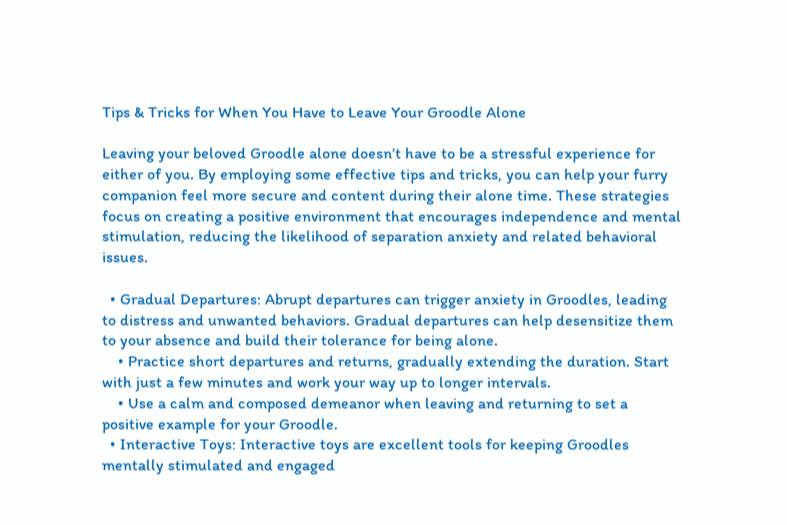Tips & Tricks for When You Have to Leave Your Groodle Alone

Leaving your beloved Groodle alone doesn’t have to be a stressful experience for either of you. By employing some effective tips and tricks, you can help your furry companion feel more secure and content during their alone time. These strategies focus on creating a positive environment that encourages independence and mental stimulation, reducing the likelihood of separation anxiety and related behavioral issues.

  • Gradual Departures: Abrupt departures can trigger anxiety in Groodles, leading to distress and unwanted behaviors. Gradual departures can help desensitize them to your absence and build their tolerance for being alone.
    • Practice short departures and returns, gradually extending the duration. Start with just a few minutes and work your way up to longer intervals.
    • Use a calm and composed demeanor when leaving and returning to set a positive example for your Groodle.
  • Interactive Toys: Interactive toys are excellent tools for keeping Groodles mentally stimulated and engaged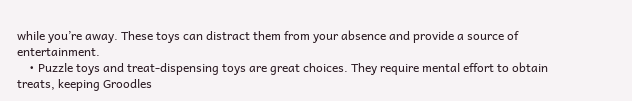while you’re away. These toys can distract them from your absence and provide a source of entertainment.
    • Puzzle toys and treat-dispensing toys are great choices. They require mental effort to obtain treats, keeping Groodles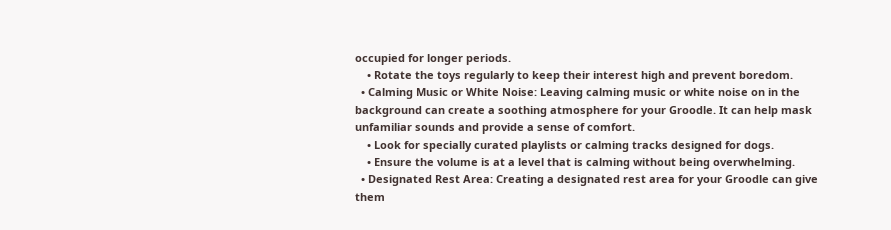occupied for longer periods.
    • Rotate the toys regularly to keep their interest high and prevent boredom.
  • Calming Music or White Noise: Leaving calming music or white noise on in the background can create a soothing atmosphere for your Groodle. It can help mask unfamiliar sounds and provide a sense of comfort.
    • Look for specially curated playlists or calming tracks designed for dogs.
    • Ensure the volume is at a level that is calming without being overwhelming.
  • Designated Rest Area: Creating a designated rest area for your Groodle can give them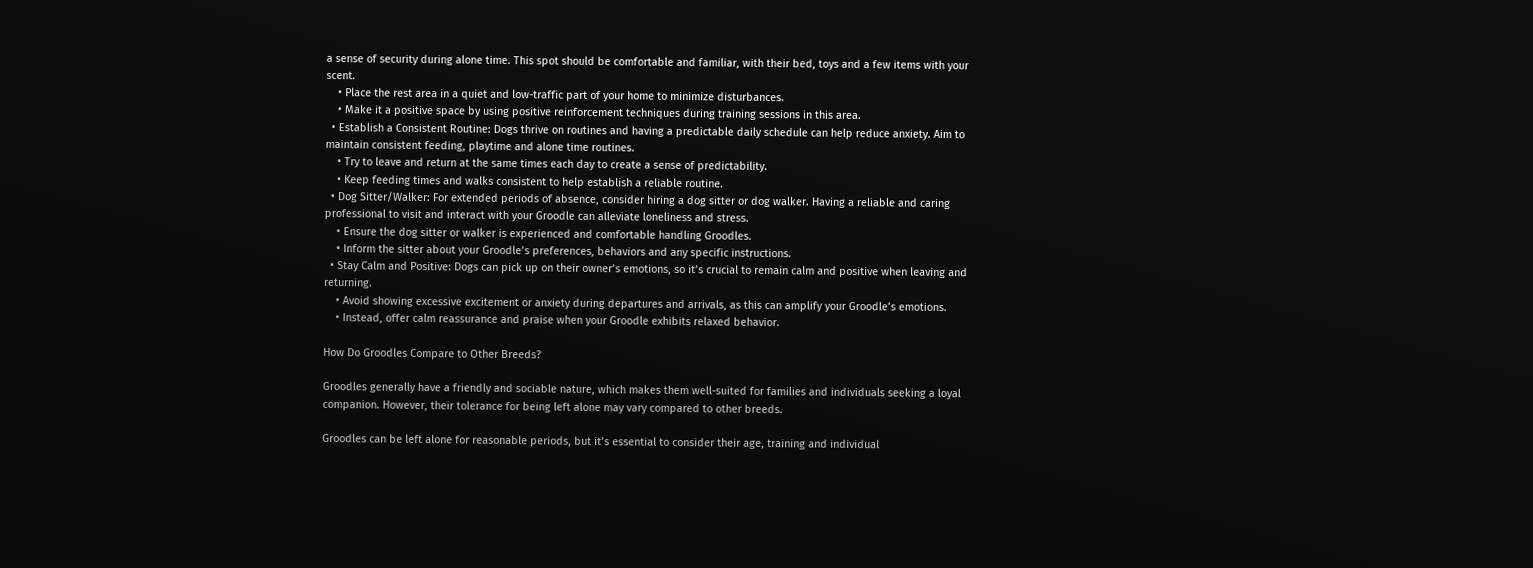a sense of security during alone time. This spot should be comfortable and familiar, with their bed, toys and a few items with your scent.
    • Place the rest area in a quiet and low-traffic part of your home to minimize disturbances.
    • Make it a positive space by using positive reinforcement techniques during training sessions in this area.
  • Establish a Consistent Routine: Dogs thrive on routines and having a predictable daily schedule can help reduce anxiety. Aim to maintain consistent feeding, playtime and alone time routines.
    • Try to leave and return at the same times each day to create a sense of predictability.
    • Keep feeding times and walks consistent to help establish a reliable routine.
  • Dog Sitter/Walker: For extended periods of absence, consider hiring a dog sitter or dog walker. Having a reliable and caring professional to visit and interact with your Groodle can alleviate loneliness and stress.
    • Ensure the dog sitter or walker is experienced and comfortable handling Groodles.
    • Inform the sitter about your Groodle’s preferences, behaviors and any specific instructions.
  • Stay Calm and Positive: Dogs can pick up on their owner’s emotions, so it’s crucial to remain calm and positive when leaving and returning.
    • Avoid showing excessive excitement or anxiety during departures and arrivals, as this can amplify your Groodle’s emotions.
    • Instead, offer calm reassurance and praise when your Groodle exhibits relaxed behavior.

How Do Groodles Compare to Other Breeds?

Groodles generally have a friendly and sociable nature, which makes them well-suited for families and individuals seeking a loyal companion. However, their tolerance for being left alone may vary compared to other breeds.

Groodles can be left alone for reasonable periods, but it’s essential to consider their age, training and individual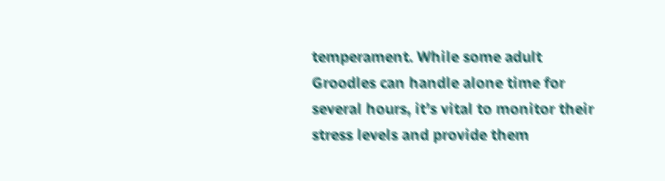temperament. While some adult Groodles can handle alone time for several hours, it’s vital to monitor their stress levels and provide them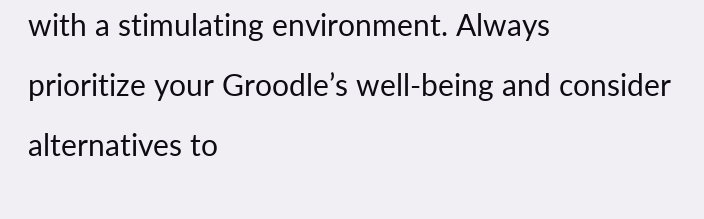with a stimulating environment. Always prioritize your Groodle’s well-being and consider alternatives to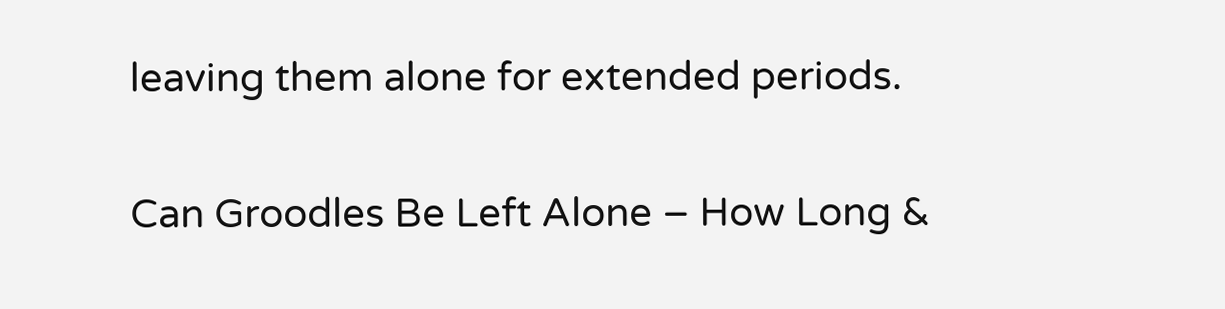leaving them alone for extended periods.

Can Groodles Be Left Alone – How Long &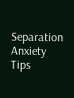Separation Anxiety Tips